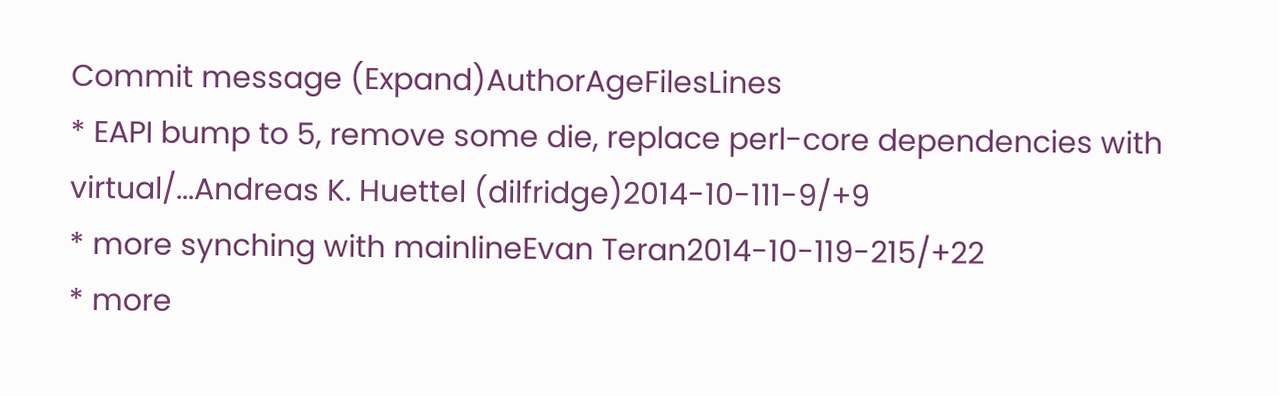Commit message (Expand)AuthorAgeFilesLines
* EAPI bump to 5, remove some die, replace perl-core dependencies with virtual/...Andreas K. Huettel (dilfridge)2014-10-111-9/+9
* more synching with mainlineEvan Teran2014-10-119-215/+22
* more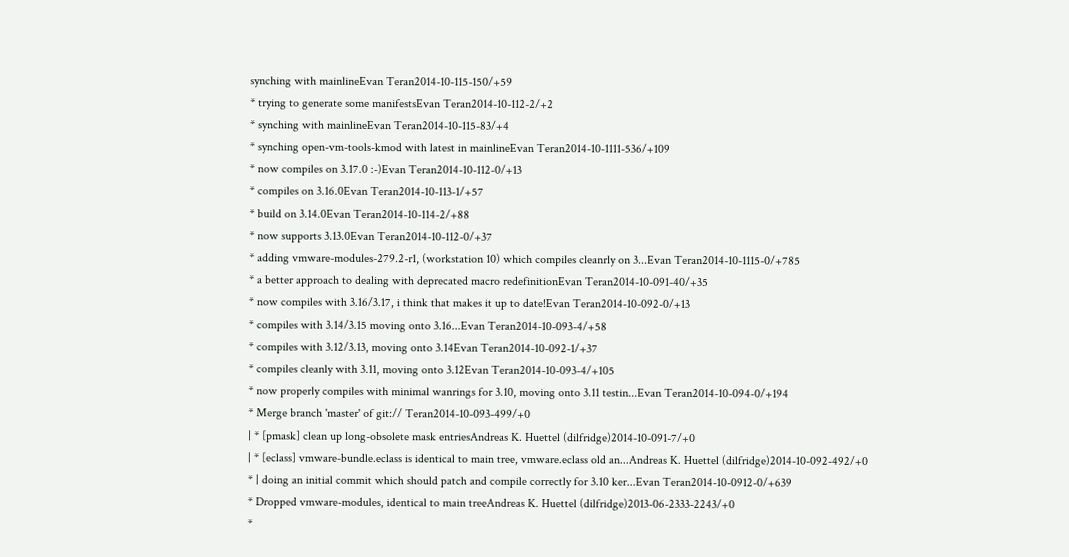synching with mainlineEvan Teran2014-10-115-150/+59
* trying to generate some manifestsEvan Teran2014-10-112-2/+2
* synching with mainlineEvan Teran2014-10-115-83/+4
* synching open-vm-tools-kmod with latest in mainlineEvan Teran2014-10-1111-536/+109
* now compiles on 3.17.0 :-)Evan Teran2014-10-112-0/+13
* compiles on 3.16.0Evan Teran2014-10-113-1/+57
* build on 3.14.0Evan Teran2014-10-114-2/+88
* now supports 3.13.0Evan Teran2014-10-112-0/+37
* adding vmware-modules-279.2-r1, (workstation 10) which compiles cleanrly on 3...Evan Teran2014-10-1115-0/+785
* a better approach to dealing with deprecated macro redefinitionEvan Teran2014-10-091-40/+35
* now compiles with 3.16/3.17, i think that makes it up to date!Evan Teran2014-10-092-0/+13
* compiles with 3.14/3.15 moving onto 3.16...Evan Teran2014-10-093-4/+58
* compiles with 3.12/3.13, moving onto 3.14Evan Teran2014-10-092-1/+37
* compiles cleanly with 3.11, moving onto 3.12Evan Teran2014-10-093-4/+105
* now properly compiles with minimal wanrings for 3.10, moving onto 3.11 testin...Evan Teran2014-10-094-0/+194
* Merge branch 'master' of git:// Teran2014-10-093-499/+0
| * [pmask] clean up long-obsolete mask entriesAndreas K. Huettel (dilfridge)2014-10-091-7/+0
| * [eclass] vmware-bundle.eclass is identical to main tree, vmware.eclass old an...Andreas K. Huettel (dilfridge)2014-10-092-492/+0
* | doing an initial commit which should patch and compile correctly for 3.10 ker...Evan Teran2014-10-0912-0/+639
* Dropped vmware-modules, identical to main treeAndreas K. Huettel (dilfridge)2013-06-2333-2243/+0
*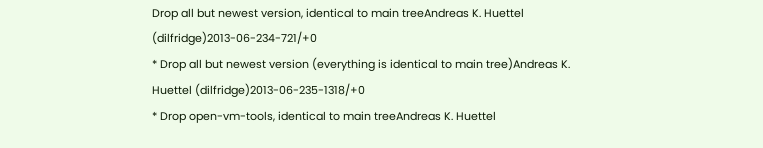Drop all but newest version, identical to main treeAndreas K. Huettel (dilfridge)2013-06-234-721/+0
* Drop all but newest version (everything is identical to main tree)Andreas K. Huettel (dilfridge)2013-06-235-1318/+0
* Drop open-vm-tools, identical to main treeAndreas K. Huettel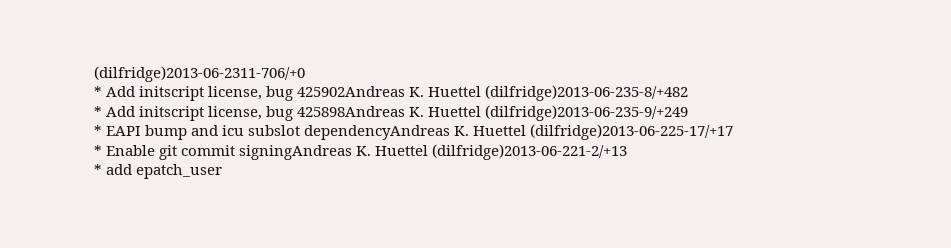(dilfridge)2013-06-2311-706/+0
* Add initscript license, bug 425902Andreas K. Huettel (dilfridge)2013-06-235-8/+482
* Add initscript license, bug 425898Andreas K. Huettel (dilfridge)2013-06-235-9/+249
* EAPI bump and icu subslot dependencyAndreas K. Huettel (dilfridge)2013-06-225-17/+17
* Enable git commit signingAndreas K. Huettel (dilfridge)2013-06-221-2/+13
* add epatch_user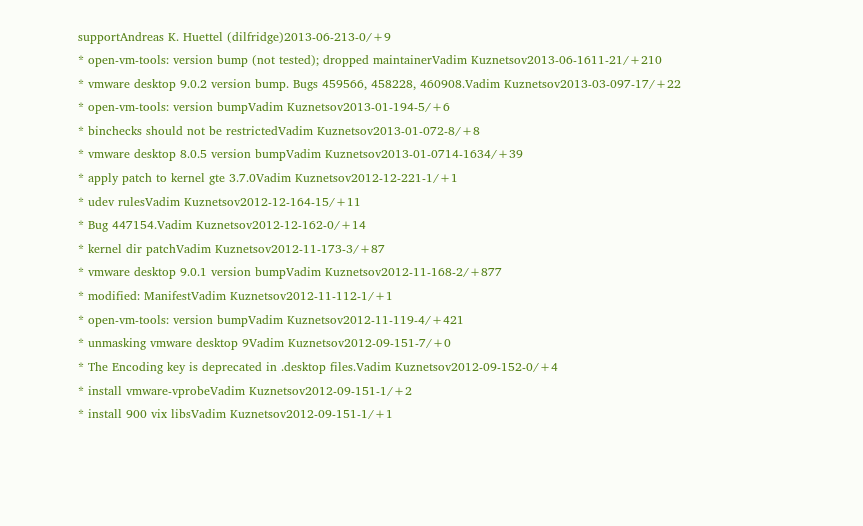supportAndreas K. Huettel (dilfridge)2013-06-213-0/+9
* open-vm-tools: version bump (not tested); dropped maintainerVadim Kuznetsov2013-06-1611-21/+210
* vmware desktop 9.0.2 version bump. Bugs 459566, 458228, 460908.Vadim Kuznetsov2013-03-097-17/+22
* open-vm-tools: version bumpVadim Kuznetsov2013-01-194-5/+6
* binchecks should not be restrictedVadim Kuznetsov2013-01-072-8/+8
* vmware desktop 8.0.5 version bumpVadim Kuznetsov2013-01-0714-1634/+39
* apply patch to kernel gte 3.7.0Vadim Kuznetsov2012-12-221-1/+1
* udev rulesVadim Kuznetsov2012-12-164-15/+11
* Bug 447154.Vadim Kuznetsov2012-12-162-0/+14
* kernel dir patchVadim Kuznetsov2012-11-173-3/+87
* vmware desktop 9.0.1 version bumpVadim Kuznetsov2012-11-168-2/+877
* modified: ManifestVadim Kuznetsov2012-11-112-1/+1
* open-vm-tools: version bumpVadim Kuznetsov2012-11-119-4/+421
* unmasking vmware desktop 9Vadim Kuznetsov2012-09-151-7/+0
* The Encoding key is deprecated in .desktop files.Vadim Kuznetsov2012-09-152-0/+4
* install vmware-vprobeVadim Kuznetsov2012-09-151-1/+2
* install 900 vix libsVadim Kuznetsov2012-09-151-1/+1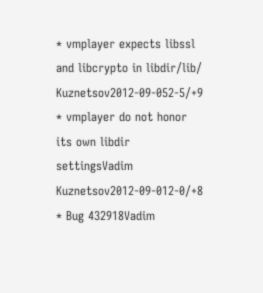* vmplayer expects libssl and libcrypto in libdir/lib/ Kuznetsov2012-09-052-5/+9
* vmplayer do not honor its own libdir settingsVadim Kuznetsov2012-09-012-0/+8
* Bug 432918Vadim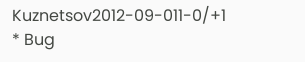Kuznetsov2012-09-011-0/+1
* Bug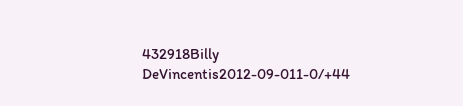432918Billy DeVincentis2012-09-011-0/+44